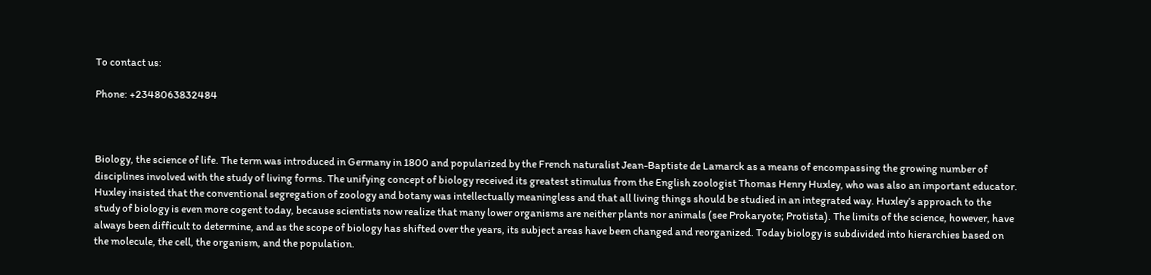To contact us:

Phone: +2348063832484



Biology, the science of life. The term was introduced in Germany in 1800 and popularized by the French naturalist Jean-Baptiste de Lamarck as a means of encompassing the growing number of disciplines involved with the study of living forms. The unifying concept of biology received its greatest stimulus from the English zoologist Thomas Henry Huxley, who was also an important educator. Huxley insisted that the conventional segregation of zoology and botany was intellectually meaningless and that all living things should be studied in an integrated way. Huxley’s approach to the study of biology is even more cogent today, because scientists now realize that many lower organisms are neither plants nor animals (see Prokaryote; Protista). The limits of the science, however, have always been difficult to determine, and as the scope of biology has shifted over the years, its subject areas have been changed and reorganized. Today biology is subdivided into hierarchies based on the molecule, the cell, the organism, and the population.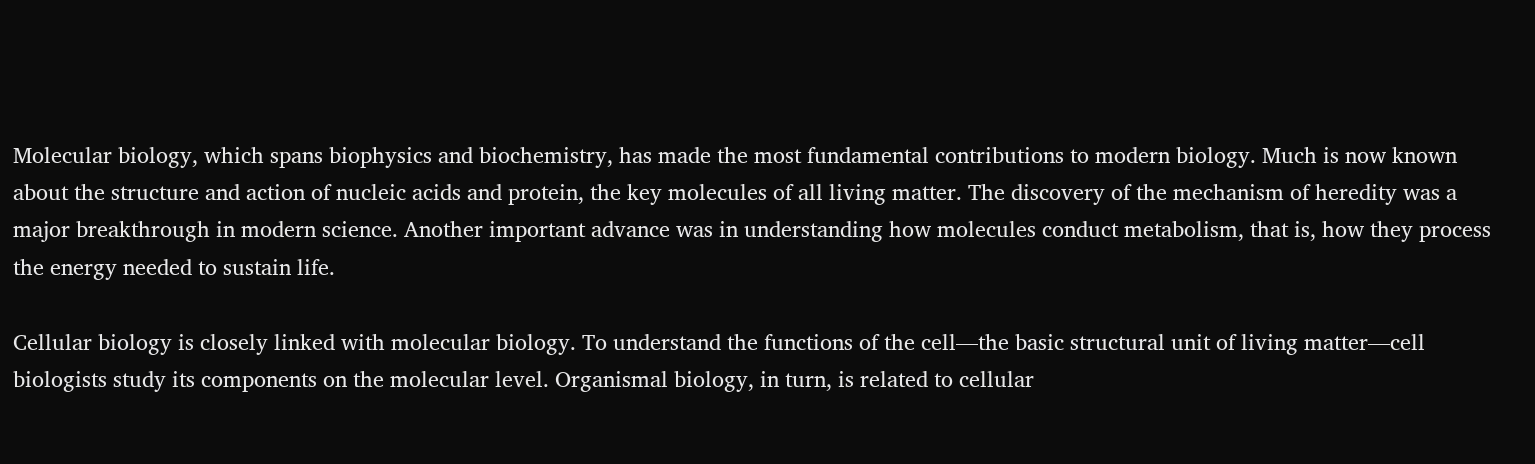Molecular biology, which spans biophysics and biochemistry, has made the most fundamental contributions to modern biology. Much is now known about the structure and action of nucleic acids and protein, the key molecules of all living matter. The discovery of the mechanism of heredity was a major breakthrough in modern science. Another important advance was in understanding how molecules conduct metabolism, that is, how they process the energy needed to sustain life.

Cellular biology is closely linked with molecular biology. To understand the functions of the cell—the basic structural unit of living matter—cell biologists study its components on the molecular level. Organismal biology, in turn, is related to cellular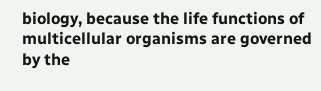biology, because the life functions of multicellular organisms are governed by the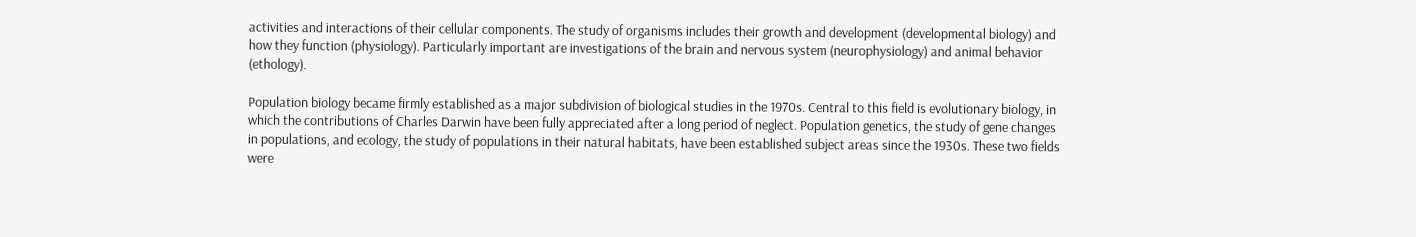activities and interactions of their cellular components. The study of organisms includes their growth and development (developmental biology) and how they function (physiology). Particularly important are investigations of the brain and nervous system (neurophysiology) and animal behavior (ethology).

Population biology became firmly established as a major subdivision of biological studies in the 1970s. Central to this field is evolutionary biology, in which the contributions of Charles Darwin have been fully appreciated after a long period of neglect. Population genetics, the study of gene changes in populations, and ecology, the study of populations in their natural habitats, have been established subject areas since the 1930s. These two fields were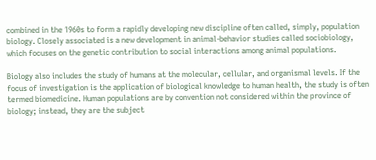combined in the 1960s to form a rapidly developing new discipline often called, simply, population biology. Closely associated is a new development in animal-behavior studies called sociobiology, which focuses on the genetic contribution to social interactions among animal populations.

Biology also includes the study of humans at the molecular, cellular, and organismal levels. If the focus of investigation is the application of biological knowledge to human health, the study is often termed biomedicine. Human populations are by convention not considered within the province of biology; instead, they are the subject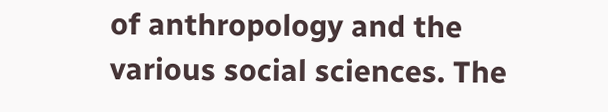of anthropology and the various social sciences. The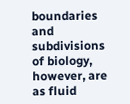boundaries and subdivisions of biology, however, are as fluid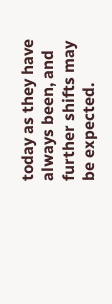today as they have always been, and further shifts may be expected.